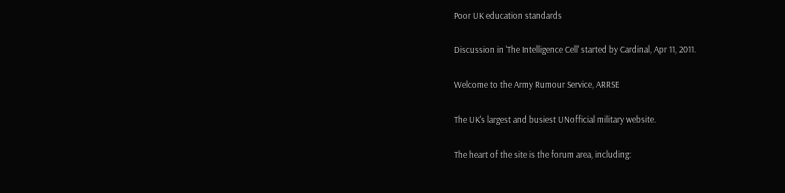Poor UK education standards

Discussion in 'The Intelligence Cell' started by Cardinal, Apr 11, 2011.

Welcome to the Army Rumour Service, ARRSE

The UK's largest and busiest UNofficial military website.

The heart of the site is the forum area, including: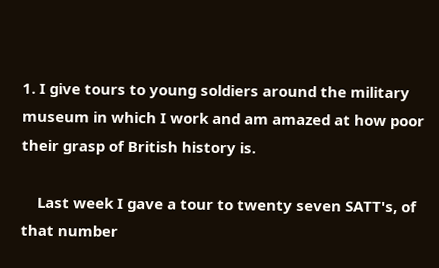1. I give tours to young soldiers around the military museum in which I work and am amazed at how poor their grasp of British history is.

    Last week I gave a tour to twenty seven SATT's, of that number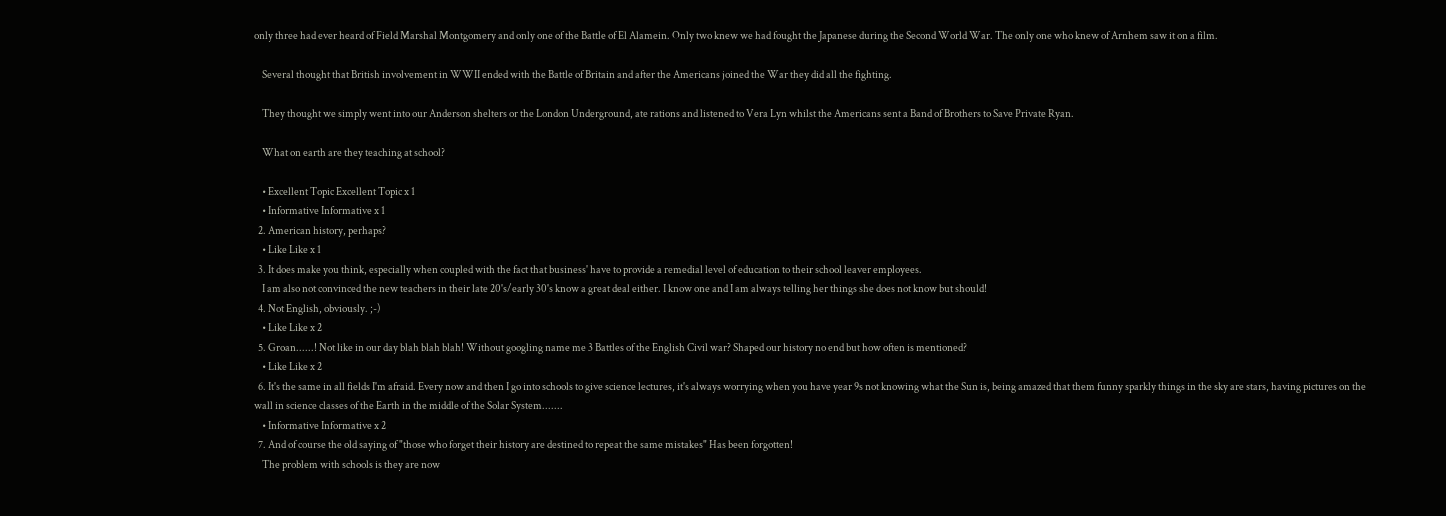only three had ever heard of Field Marshal Montgomery and only one of the Battle of El Alamein. Only two knew we had fought the Japanese during the Second World War. The only one who knew of Arnhem saw it on a film.

    Several thought that British involvement in WWII ended with the Battle of Britain and after the Americans joined the War they did all the fighting.

    They thought we simply went into our Anderson shelters or the London Underground, ate rations and listened to Vera Lyn whilst the Americans sent a Band of Brothers to Save Private Ryan.

    What on earth are they teaching at school?

    • Excellent Topic Excellent Topic x 1
    • Informative Informative x 1
  2. American history, perhaps?
    • Like Like x 1
  3. It does make you think, especially when coupled with the fact that business' have to provide a remedial level of education to their school leaver employees.
    I am also not convinced the new teachers in their late 20's/early 30's know a great deal either. I know one and I am always telling her things she does not know but should!
  4. Not English, obviously. ;-)
    • Like Like x 2
  5. Groan......! Not like in our day blah blah blah! Without googling name me 3 Battles of the English Civil war? Shaped our history no end but how often is mentioned?
    • Like Like x 2
  6. It's the same in all fields I'm afraid. Every now and then I go into schools to give science lectures, it's always worrying when you have year 9s not knowing what the Sun is, being amazed that them funny sparkly things in the sky are stars, having pictures on the wall in science classes of the Earth in the middle of the Solar System.......
    • Informative Informative x 2
  7. And of course the old saying of "those who forget their history are destined to repeat the same mistakes" Has been forgotten!
    The problem with schools is they are now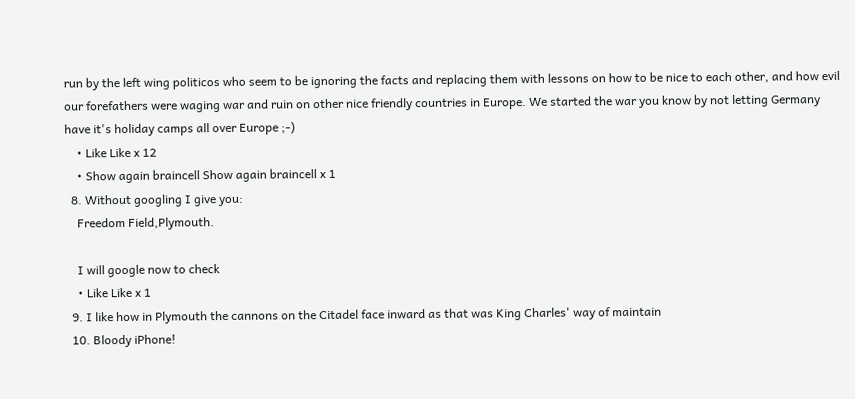run by the left wing politicos who seem to be ignoring the facts and replacing them with lessons on how to be nice to each other, and how evil our forefathers were waging war and ruin on other nice friendly countries in Europe. We started the war you know by not letting Germany have it's holiday camps all over Europe ;-)
    • Like Like x 12
    • Show again braincell Show again braincell x 1
  8. Without googling I give you:
    Freedom Field,Plymouth.

    I will google now to check
    • Like Like x 1
  9. I like how in Plymouth the cannons on the Citadel face inward as that was King Charles' way of maintain
  10. Bloody iPhone!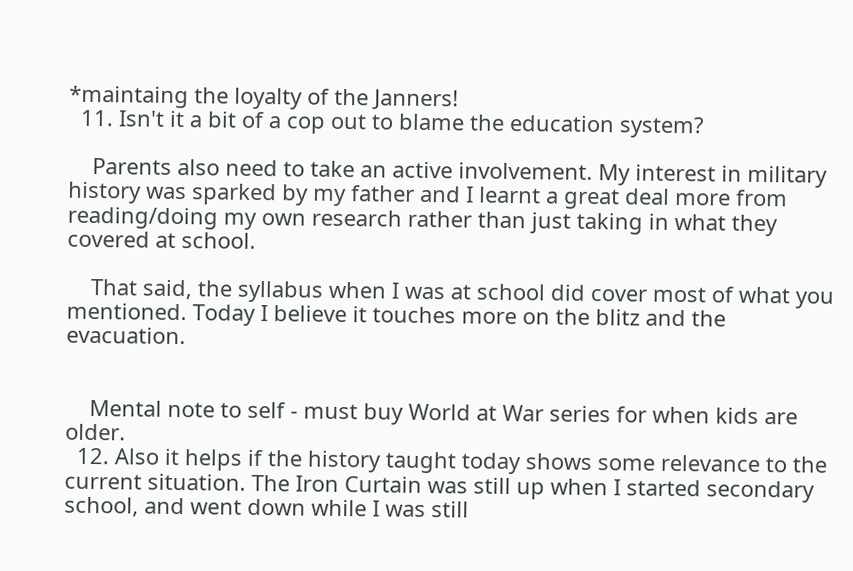*maintaing the loyalty of the Janners!
  11. Isn't it a bit of a cop out to blame the education system?

    Parents also need to take an active involvement. My interest in military history was sparked by my father and I learnt a great deal more from reading/doing my own research rather than just taking in what they covered at school.

    That said, the syllabus when I was at school did cover most of what you mentioned. Today I believe it touches more on the blitz and the evacuation.


    Mental note to self - must buy World at War series for when kids are older.
  12. Also it helps if the history taught today shows some relevance to the current situation. The Iron Curtain was still up when I started secondary school, and went down while I was still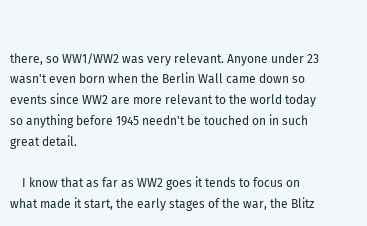there, so WW1/WW2 was very relevant. Anyone under 23 wasn't even born when the Berlin Wall came down so events since WW2 are more relevant to the world today so anything before 1945 needn't be touched on in such great detail.

    I know that as far as WW2 goes it tends to focus on what made it start, the early stages of the war, the Blitz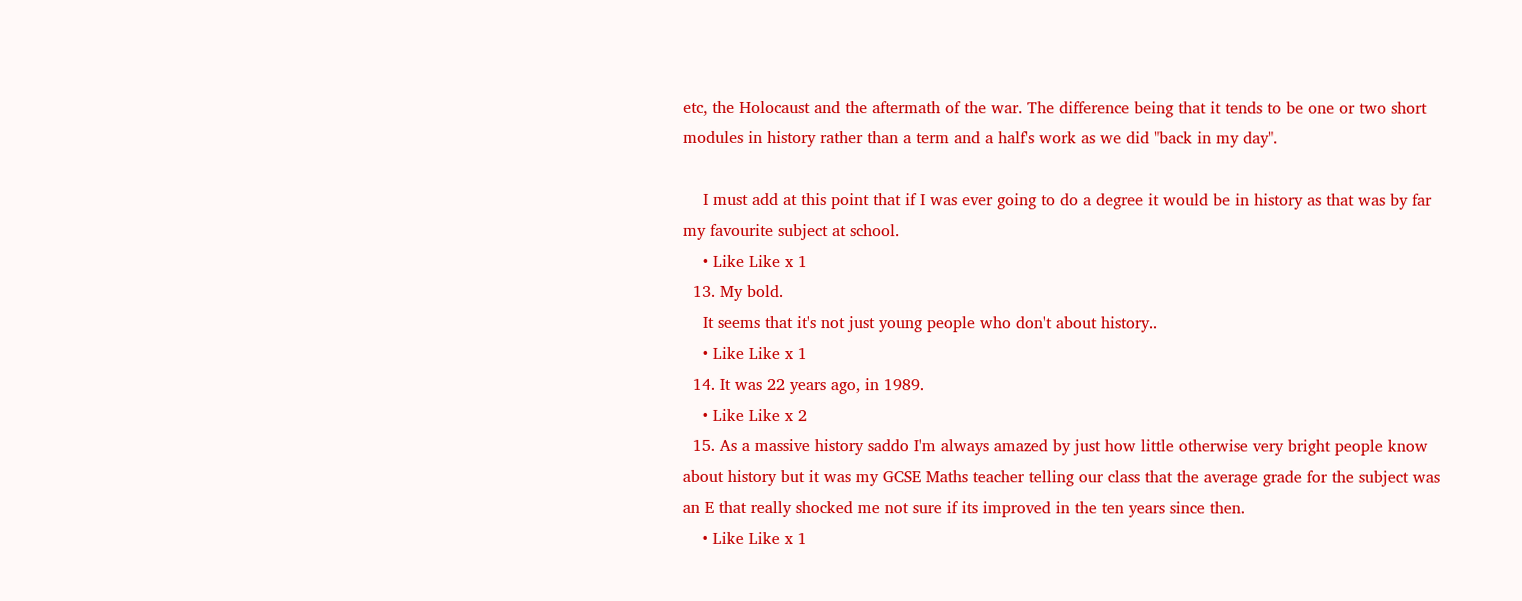etc, the Holocaust and the aftermath of the war. The difference being that it tends to be one or two short modules in history rather than a term and a half's work as we did "back in my day".

    I must add at this point that if I was ever going to do a degree it would be in history as that was by far my favourite subject at school.
    • Like Like x 1
  13. My bold.
    It seems that it's not just young people who don't about history..
    • Like Like x 1
  14. It was 22 years ago, in 1989.
    • Like Like x 2
  15. As a massive history saddo I'm always amazed by just how little otherwise very bright people know about history but it was my GCSE Maths teacher telling our class that the average grade for the subject was an E that really shocked me not sure if its improved in the ten years since then.
    • Like Like x 1